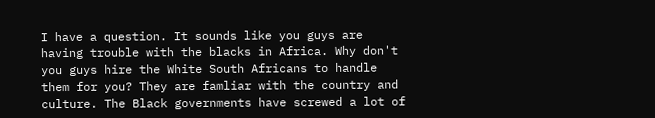I have a question. It sounds like you guys are having trouble with the blacks in Africa. Why don't you guys hire the White South Africans to handle them for you? They are famliar with the country and culture. The Black governments have screwed a lot of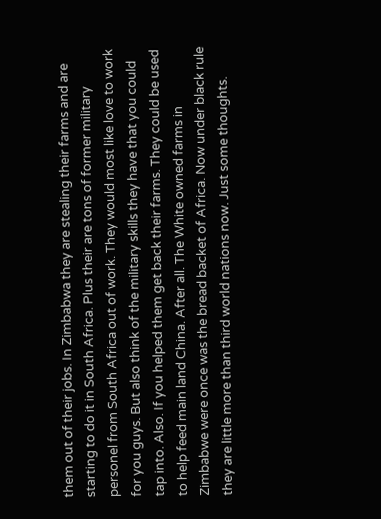them out of their jobs. In Zimbabwa they are stealing their farms and are starting to do it in South Africa. Plus their are tons of former military personel from South Africa out of work. They would most like love to work for you guys. But also think of the military skills they have that you could
tap into. Also. If you helped them get back their farms. They could be used to help feed main land China. After all. The White owned farms in Zimbabwe were once was the bread backet of Africa. Now under black rule they are little more than third world nations now. Just some thoughts.